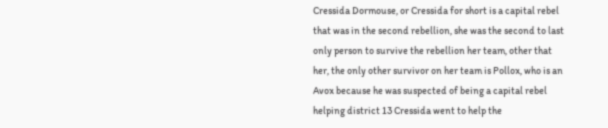Cressida Dormouse, or Cressida for short is a capital rebel that was in the second rebellion, she was the second to last only person to survive the rebellion her team, other that her, the only other survivor on her team is Pollox, who is an Avox because he was suspected of being a capital rebel helping district 13 Cressida went to help the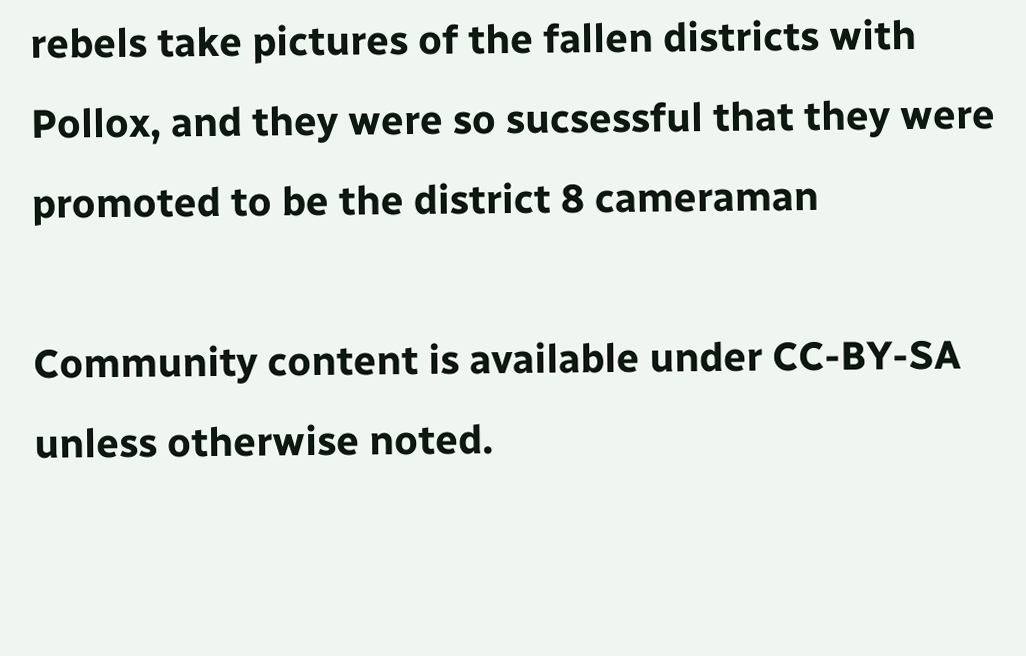rebels take pictures of the fallen districts with Pollox, and they were so sucsessful that they were promoted to be the district 8 cameraman

Community content is available under CC-BY-SA unless otherwise noted.